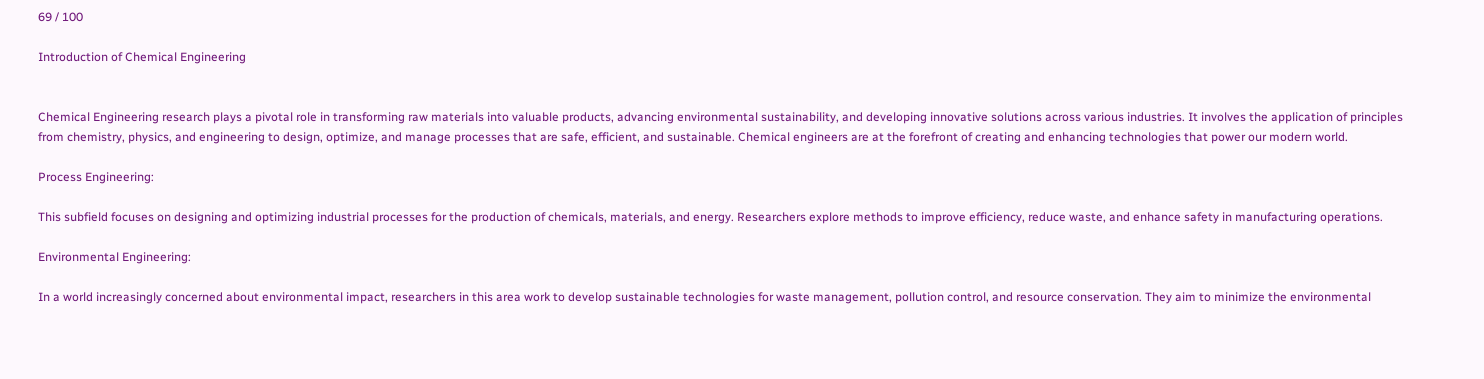69 / 100

Introduction of Chemical Engineering


Chemical Engineering research plays a pivotal role in transforming raw materials into valuable products, advancing environmental sustainability, and developing innovative solutions across various industries. It involves the application of principles from chemistry, physics, and engineering to design, optimize, and manage processes that are safe, efficient, and sustainable. Chemical engineers are at the forefront of creating and enhancing technologies that power our modern world.

Process Engineering:

This subfield focuses on designing and optimizing industrial processes for the production of chemicals, materials, and energy. Researchers explore methods to improve efficiency, reduce waste, and enhance safety in manufacturing operations.

Environmental Engineering:

In a world increasingly concerned about environmental impact, researchers in this area work to develop sustainable technologies for waste management, pollution control, and resource conservation. They aim to minimize the environmental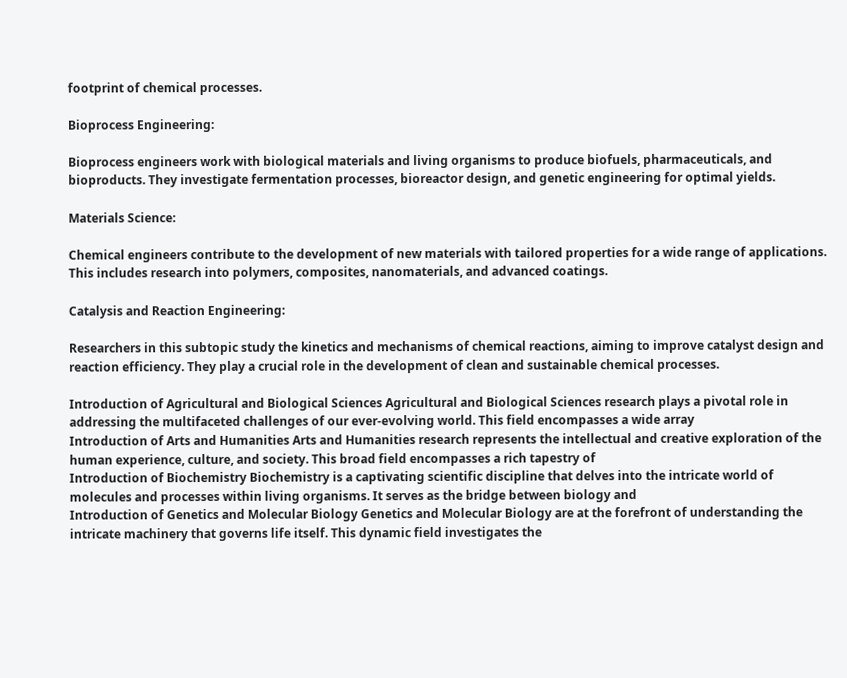footprint of chemical processes.

Bioprocess Engineering:

Bioprocess engineers work with biological materials and living organisms to produce biofuels, pharmaceuticals, and bioproducts. They investigate fermentation processes, bioreactor design, and genetic engineering for optimal yields.

Materials Science:

Chemical engineers contribute to the development of new materials with tailored properties for a wide range of applications. This includes research into polymers, composites, nanomaterials, and advanced coatings.

Catalysis and Reaction Engineering:

Researchers in this subtopic study the kinetics and mechanisms of chemical reactions, aiming to improve catalyst design and reaction efficiency. They play a crucial role in the development of clean and sustainable chemical processes.

Introduction of Agricultural and Biological Sciences Agricultural and Biological Sciences research plays a pivotal role in addressing the multifaceted challenges of our ever-evolving world. This field encompasses a wide array
Introduction of Arts and Humanities Arts and Humanities research represents the intellectual and creative exploration of the human experience, culture, and society. This broad field encompasses a rich tapestry of
Introduction of Biochemistry Biochemistry is a captivating scientific discipline that delves into the intricate world of molecules and processes within living organisms. It serves as the bridge between biology and
Introduction of Genetics and Molecular Biology Genetics and Molecular Biology are at the forefront of understanding the intricate machinery that governs life itself. This dynamic field investigates the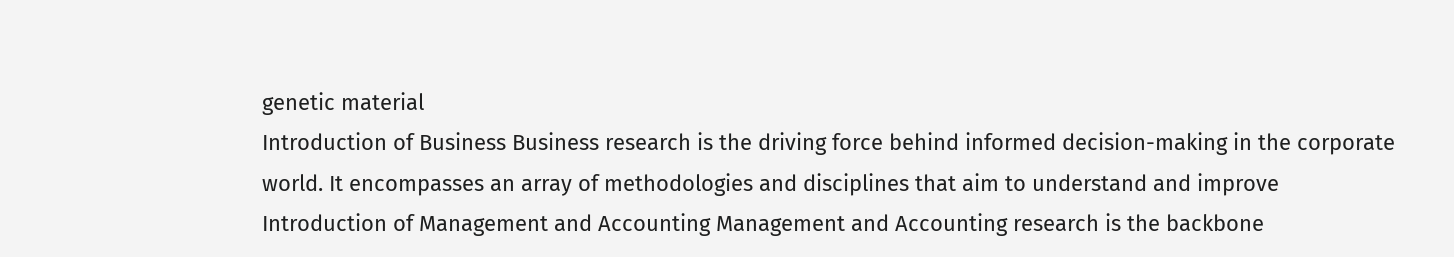genetic material
Introduction of Business Business research is the driving force behind informed decision-making in the corporate world. It encompasses an array of methodologies and disciplines that aim to understand and improve
Introduction of Management and Accounting Management and Accounting research is the backbone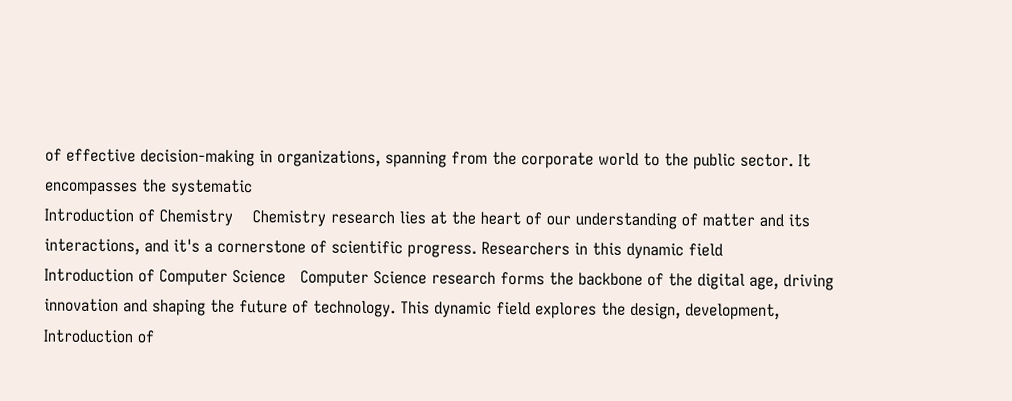of effective decision-making in organizations, spanning from the corporate world to the public sector. It encompasses the systematic
Introduction of Chemistry    Chemistry research lies at the heart of our understanding of matter and its interactions, and it's a cornerstone of scientific progress. Researchers in this dynamic field
Introduction of Computer Science   Computer Science research forms the backbone of the digital age, driving innovation and shaping the future of technology. This dynamic field explores the design, development,
Introduction of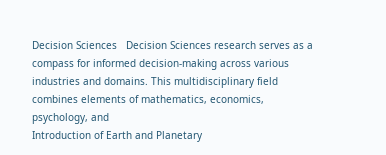Decision Sciences   Decision Sciences research serves as a compass for informed decision-making across various industries and domains. This multidisciplinary field combines elements of mathematics, economics, psychology, and
Introduction of Earth and Planetary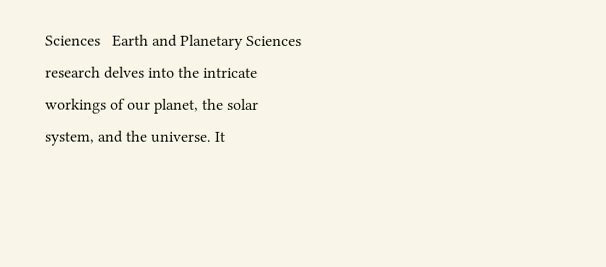Sciences   Earth and Planetary Sciences research delves into the intricate workings of our planet, the solar system, and the universe. It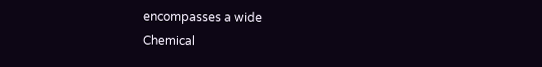encompasses a wide
Chemical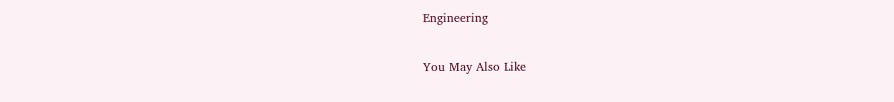Engineering

You May Also Like